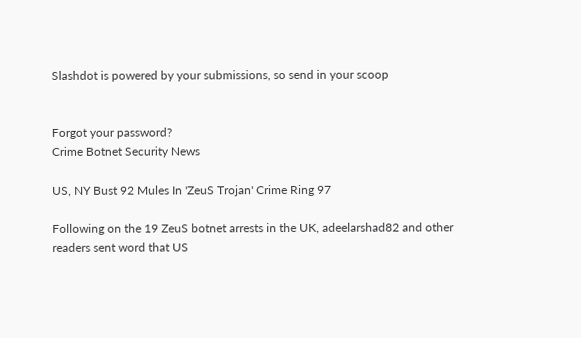Slashdot is powered by your submissions, so send in your scoop


Forgot your password?
Crime Botnet Security News

US, NY Bust 92 Mules In 'ZeuS Trojan' Crime Ring 97

Following on the 19 ZeuS botnet arrests in the UK, adeelarshad82 and other readers sent word that US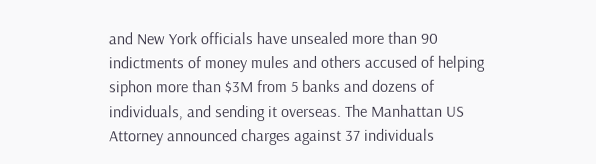and New York officials have unsealed more than 90 indictments of money mules and others accused of helping siphon more than $3M from 5 banks and dozens of individuals, and sending it overseas. The Manhattan US Attorney announced charges against 37 individuals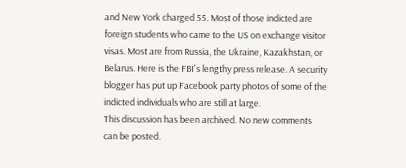and New York charged 55. Most of those indicted are foreign students who came to the US on exchange visitor visas. Most are from Russia, the Ukraine, Kazakhstan, or Belarus. Here is the FBI's lengthy press release. A security blogger has put up Facebook party photos of some of the indicted individuals who are still at large.
This discussion has been archived. No new comments can be posted.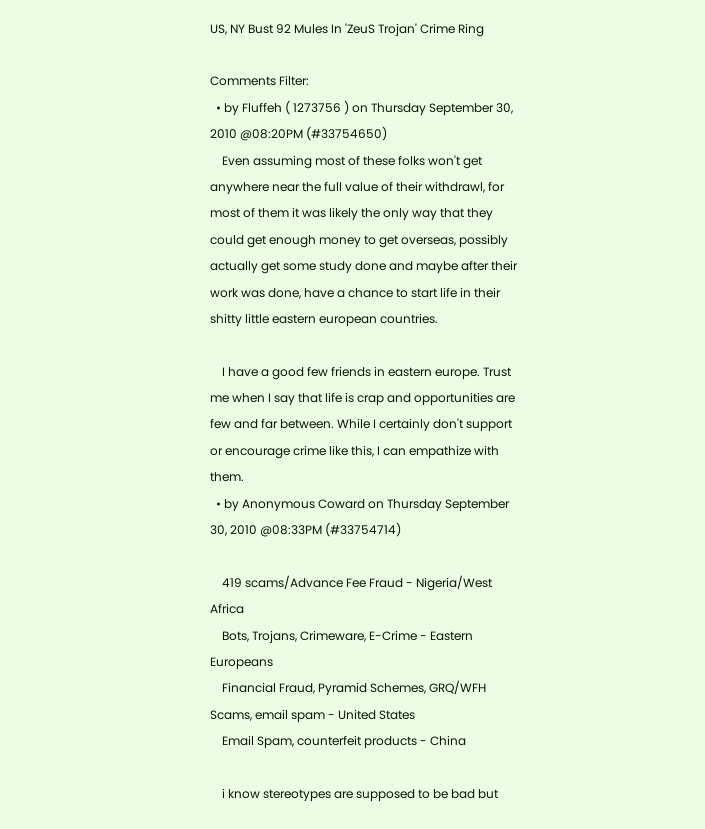US, NY Bust 92 Mules In 'ZeuS Trojan' Crime Ring

Comments Filter:
  • by Fluffeh ( 1273756 ) on Thursday September 30, 2010 @08:20PM (#33754650)
    Even assuming most of these folks won't get anywhere near the full value of their withdrawl, for most of them it was likely the only way that they could get enough money to get overseas, possibly actually get some study done and maybe after their work was done, have a chance to start life in their shitty little eastern european countries.

    I have a good few friends in eastern europe. Trust me when I say that life is crap and opportunities are few and far between. While I certainly don't support or encourage crime like this, I can empathize with them.
  • by Anonymous Coward on Thursday September 30, 2010 @08:33PM (#33754714)

    419 scams/Advance Fee Fraud - Nigeria/West Africa
    Bots, Trojans, Crimeware, E-Crime - Eastern Europeans
    Financial Fraud, Pyramid Schemes, GRQ/WFH Scams, email spam - United States
    Email Spam, counterfeit products - China

    i know stereotypes are supposed to be bad but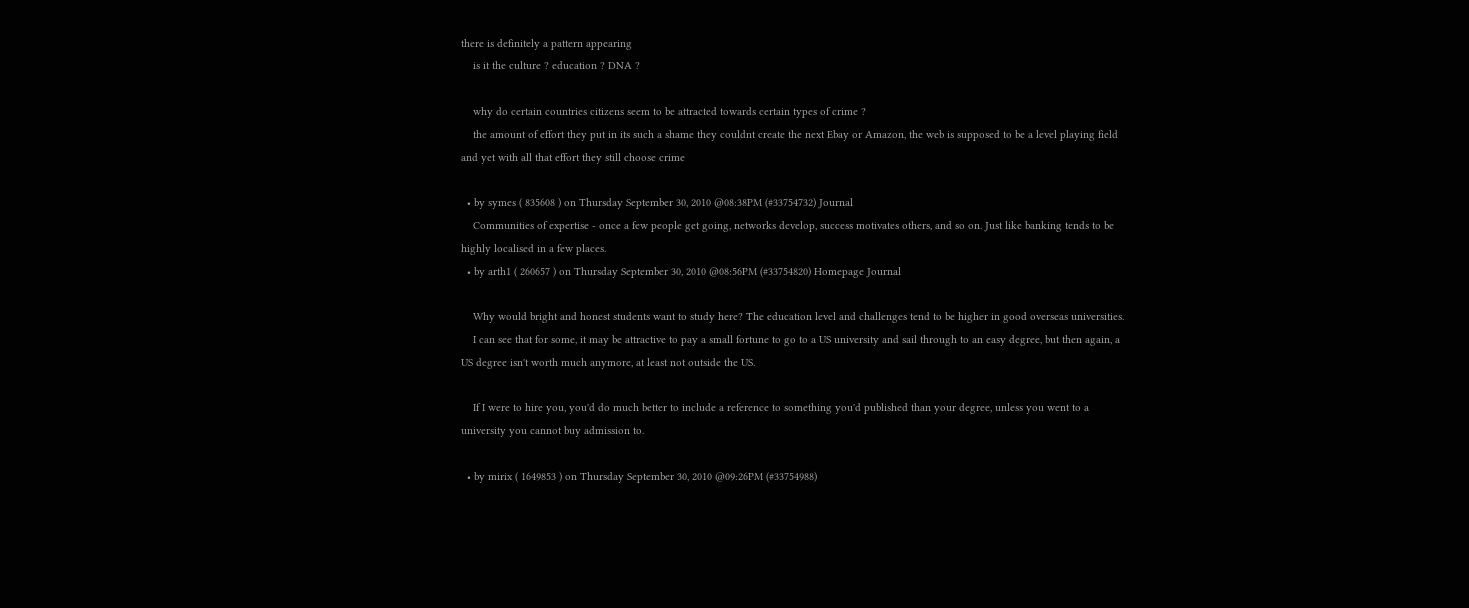there is definitely a pattern appearing
    is it the culture ? education ? DNA ?

    why do certain countries citizens seem to be attracted towards certain types of crime ?
    the amount of effort they put in its such a shame they couldnt create the next Ebay or Amazon, the web is supposed to be a level playing field and yet with all that effort they still choose crime

  • by symes ( 835608 ) on Thursday September 30, 2010 @08:38PM (#33754732) Journal
    Communities of expertise - once a few people get going, networks develop, success motivates others, and so on. Just like banking tends to be highly localised in a few places.
  • by arth1 ( 260657 ) on Thursday September 30, 2010 @08:56PM (#33754820) Homepage Journal

    Why would bright and honest students want to study here? The education level and challenges tend to be higher in good overseas universities.
    I can see that for some, it may be attractive to pay a small fortune to go to a US university and sail through to an easy degree, but then again, a US degree isn't worth much anymore, at least not outside the US.

    If I were to hire you, you'd do much better to include a reference to something you'd published than your degree, unless you went to a university you cannot buy admission to.

  • by mirix ( 1649853 ) on Thursday September 30, 2010 @09:26PM (#33754988)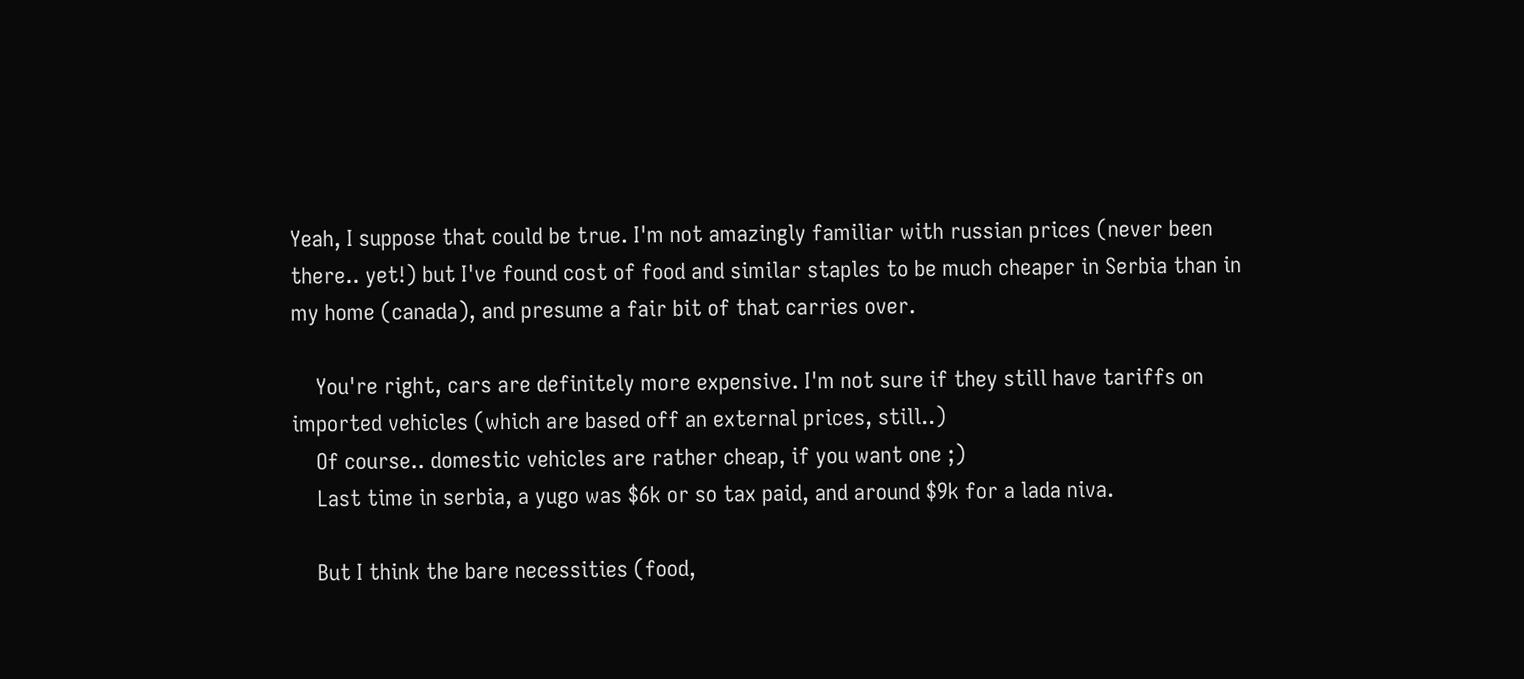Yeah, I suppose that could be true. I'm not amazingly familiar with russian prices (never been there.. yet!) but I've found cost of food and similar staples to be much cheaper in Serbia than in my home (canada), and presume a fair bit of that carries over.

    You're right, cars are definitely more expensive. I'm not sure if they still have tariffs on imported vehicles (which are based off an external prices, still..)
    Of course.. domestic vehicles are rather cheap, if you want one ;)
    Last time in serbia, a yugo was $6k or so tax paid, and around $9k for a lada niva.

    But I think the bare necessities (food,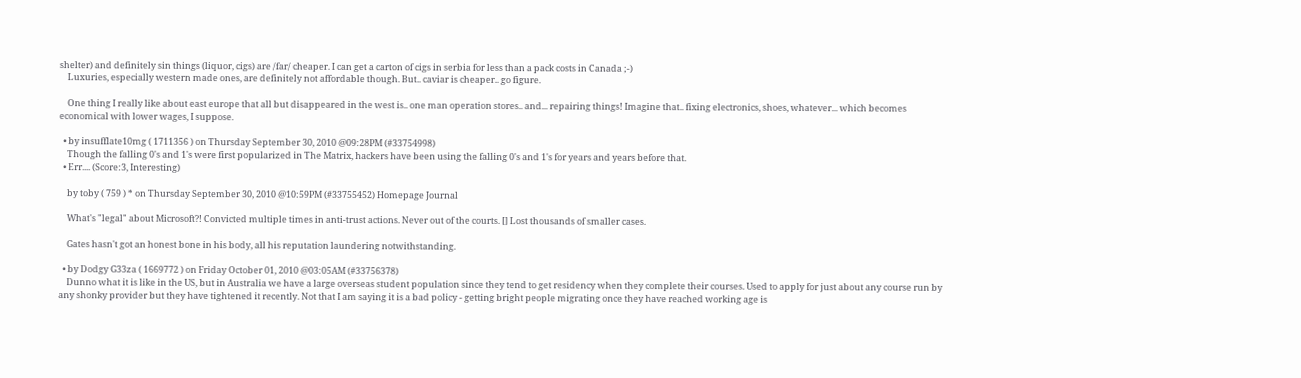shelter) and definitely sin things (liquor, cigs) are /far/ cheaper. I can get a carton of cigs in serbia for less than a pack costs in Canada ;-)
    Luxuries, especially western made ones, are definitely not affordable though. But.. caviar is cheaper.. go figure.

    One thing I really like about east europe that all but disappeared in the west is.. one man operation stores.. and... repairing things! Imagine that.. fixing electronics, shoes, whatever... which becomes economical with lower wages, I suppose.

  • by insufflate10mg ( 1711356 ) on Thursday September 30, 2010 @09:28PM (#33754998)
    Though the falling 0's and 1's were first popularized in The Matrix, hackers have been using the falling 0's and 1's for years and years before that.
  • Err.... (Score:3, Interesting)

    by toby ( 759 ) * on Thursday September 30, 2010 @10:59PM (#33755452) Homepage Journal

    What's "legal" about Microsoft?! Convicted multiple times in anti-trust actions. Never out of the courts. [] Lost thousands of smaller cases.

    Gates hasn't got an honest bone in his body, all his reputation laundering notwithstanding.

  • by Dodgy G33za ( 1669772 ) on Friday October 01, 2010 @03:05AM (#33756378)
    Dunno what it is like in the US, but in Australia we have a large overseas student population since they tend to get residency when they complete their courses. Used to apply for just about any course run by any shonky provider but they have tightened it recently. Not that I am saying it is a bad policy - getting bright people migrating once they have reached working age is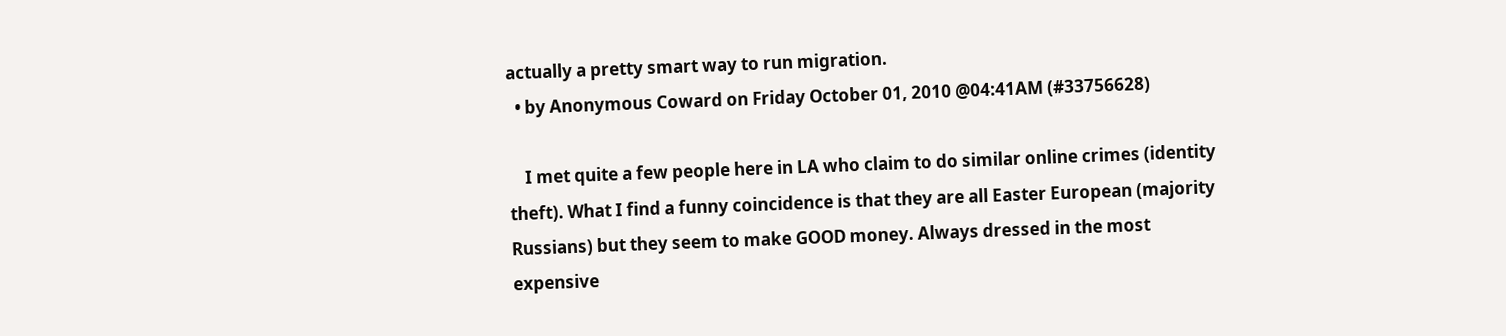actually a pretty smart way to run migration.
  • by Anonymous Coward on Friday October 01, 2010 @04:41AM (#33756628)

    I met quite a few people here in LA who claim to do similar online crimes (identity theft). What I find a funny coincidence is that they are all Easter European (majority Russians) but they seem to make GOOD money. Always dressed in the most expensive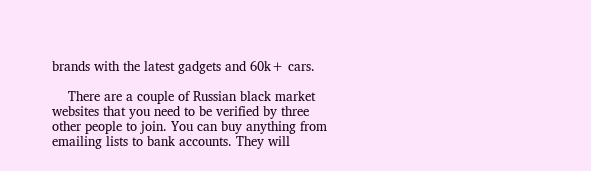brands with the latest gadgets and 60k+ cars.

    There are a couple of Russian black market websites that you need to be verified by three other people to join. You can buy anything from emailing lists to bank accounts. They will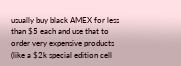usually buy black AMEX for less than $5 each and use that to order very expensive products (like a $2k special edition cell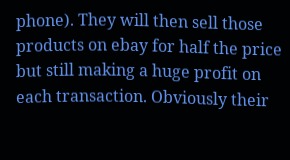phone). They will then sell those products on ebay for half the price but still making a huge profit on each transaction. Obviously their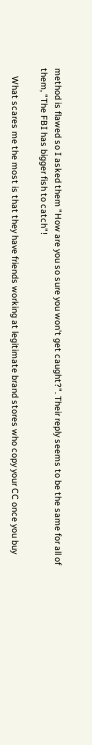method is flawed so I asked them "How are you so sure you won't get caught?". Their reply seems to be the same for all of them, "The FBI has bigger fish to catch"!

    What scares me the most is that they have friends working at legitimate brand stores who copy your CC once you buy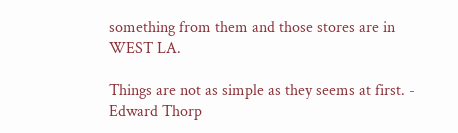something from them and those stores are in WEST LA.

Things are not as simple as they seems at first. - Edward Thorp